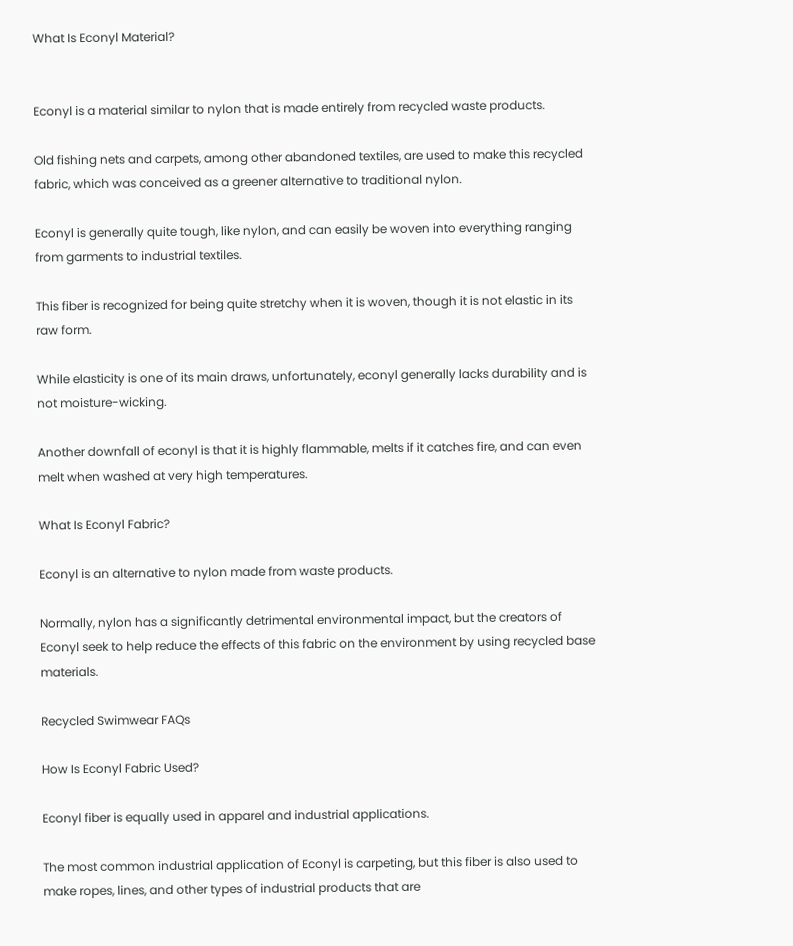What Is Econyl Material?


Econyl is a material similar to nylon that is made entirely from recycled waste products.

Old fishing nets and carpets, among other abandoned textiles, are used to make this recycled fabric, which was conceived as a greener alternative to traditional nylon.

Econyl is generally quite tough, like nylon, and can easily be woven into everything ranging from garments to industrial textiles.

This fiber is recognized for being quite stretchy when it is woven, though it is not elastic in its raw form.

While elasticity is one of its main draws, unfortunately, econyl generally lacks durability and is not moisture-wicking.

Another downfall of econyl is that it is highly flammable, melts if it catches fire, and can even melt when washed at very high temperatures.

What Is Econyl Fabric?

Econyl is an alternative to nylon made from waste products.

Normally, nylon has a significantly detrimental environmental impact, but the creators of Econyl seek to help reduce the effects of this fabric on the environment by using recycled base materials.

Recycled Swimwear FAQs

How Is Econyl Fabric Used?

Econyl fiber is equally used in apparel and industrial applications.

The most common industrial application of Econyl is carpeting, but this fiber is also used to make ropes, lines, and other types of industrial products that are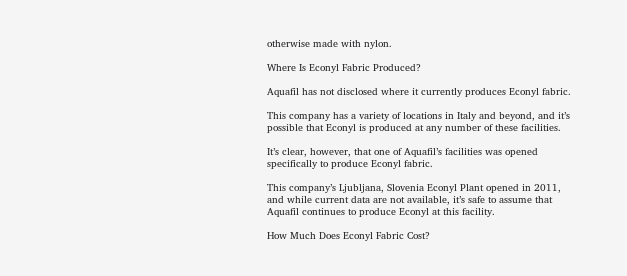otherwise made with nylon.

Where Is Econyl Fabric Produced?

Aquafil has not disclosed where it currently produces Econyl fabric.

This company has a variety of locations in Italy and beyond, and it’s possible that Econyl is produced at any number of these facilities.

It’s clear, however, that one of Aquafil’s facilities was opened specifically to produce Econyl fabric.

This company’s Ljubljana, Slovenia Econyl Plant opened in 2011, and while current data are not available, it’s safe to assume that Aquafil continues to produce Econyl at this facility.

How Much Does Econyl Fabric Cost?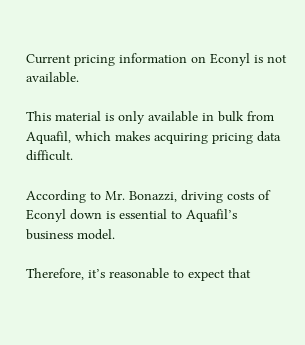Current pricing information on Econyl is not available.

This material is only available in bulk from Aquafil, which makes acquiring pricing data difficult.

According to Mr. Bonazzi, driving costs of Econyl down is essential to Aquafil’s business model.

Therefore, it’s reasonable to expect that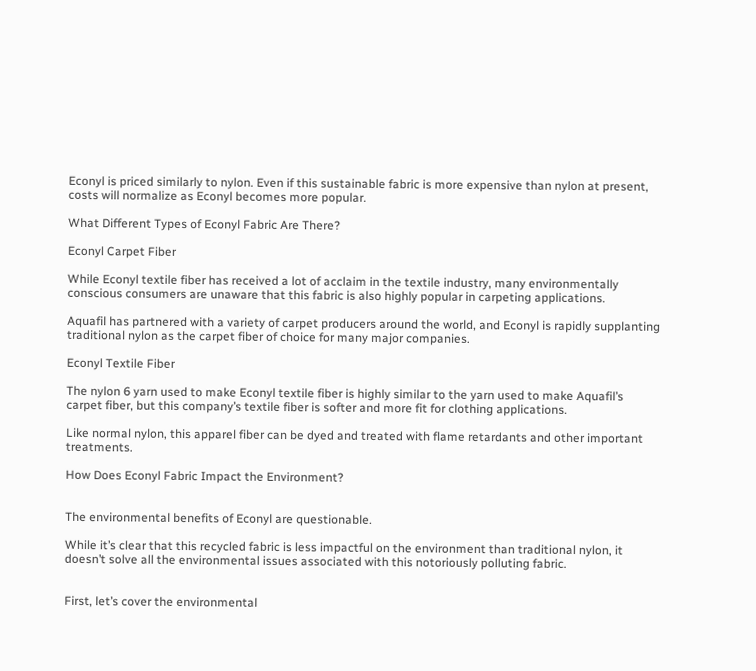Econyl is priced similarly to nylon. Even if this sustainable fabric is more expensive than nylon at present, costs will normalize as Econyl becomes more popular.

What Different Types of Econyl Fabric Are There?

Econyl Carpet Fiber

While Econyl textile fiber has received a lot of acclaim in the textile industry, many environmentally conscious consumers are unaware that this fabric is also highly popular in carpeting applications.

Aquafil has partnered with a variety of carpet producers around the world, and Econyl is rapidly supplanting traditional nylon as the carpet fiber of choice for many major companies.

Econyl Textile Fiber

The nylon 6 yarn used to make Econyl textile fiber is highly similar to the yarn used to make Aquafil’s carpet fiber, but this company’s textile fiber is softer and more fit for clothing applications.

Like normal nylon, this apparel fiber can be dyed and treated with flame retardants and other important treatments.

How Does Econyl Fabric Impact the Environment?


The environmental benefits of Econyl are questionable.

While it’s clear that this recycled fabric is less impactful on the environment than traditional nylon, it doesn’t solve all the environmental issues associated with this notoriously polluting fabric.


First, let’s cover the environmental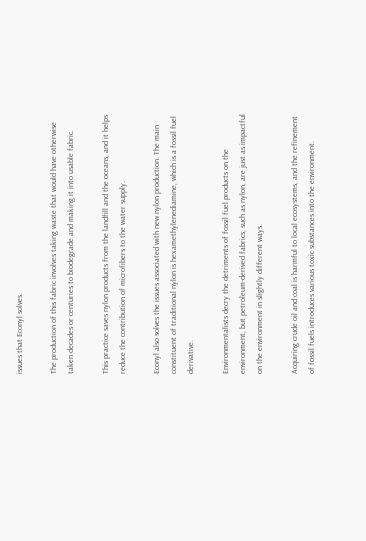issues that Econyl solves.

The production of this fabric involves taking waste that would have otherwise taken decades or centuries to biodegrade and making it into usable fabric.

This practice saves nylon products from the landfill and the oceans, and it helps reduce the contribution of microfibers to the water supply.

Econyl also solves the issues associated with new nylon production. The main constituent of traditional nylon is hexamethylenediamine, which is a fossil fuel derivative.

Environmentalists decry the detriments of fossil fuel products on the environment, but petroleum-derived fabrics, such as nylon, are just as impactful on the environment in slightly different ways.

Acquiring crude oil and coal is harmful to local ecosystems, and the refinement of fossil fuels introduces various toxic substances into the environment.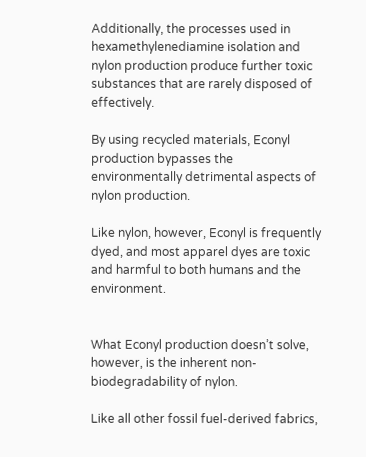Additionally, the processes used in hexamethylenediamine isolation and nylon production produce further toxic substances that are rarely disposed of effectively.

By using recycled materials, Econyl production bypasses the environmentally detrimental aspects of nylon production.

Like nylon, however, Econyl is frequently dyed, and most apparel dyes are toxic and harmful to both humans and the environment.


What Econyl production doesn’t solve, however, is the inherent non-biodegradability of nylon.

Like all other fossil fuel-derived fabrics,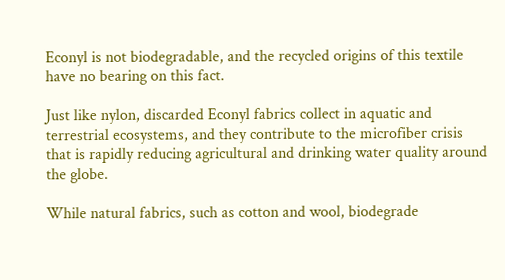Econyl is not biodegradable, and the recycled origins of this textile have no bearing on this fact.

Just like nylon, discarded Econyl fabrics collect in aquatic and terrestrial ecosystems, and they contribute to the microfiber crisis that is rapidly reducing agricultural and drinking water quality around the globe.

While natural fabrics, such as cotton and wool, biodegrade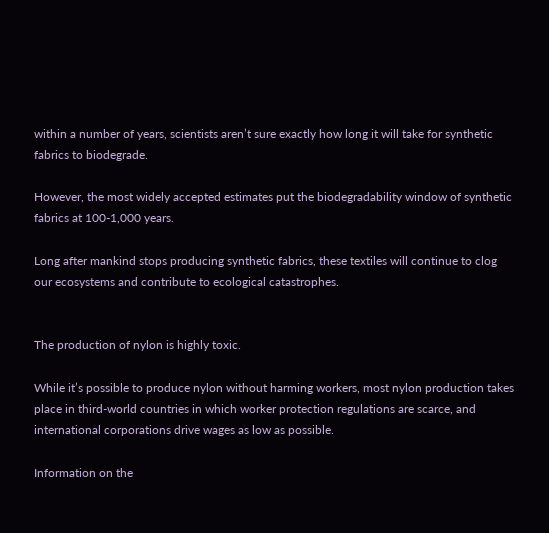within a number of years, scientists aren’t sure exactly how long it will take for synthetic fabrics to biodegrade.

However, the most widely accepted estimates put the biodegradability window of synthetic fabrics at 100-1,000 years.

Long after mankind stops producing synthetic fabrics, these textiles will continue to clog our ecosystems and contribute to ecological catastrophes.


The production of nylon is highly toxic.

While it’s possible to produce nylon without harming workers, most nylon production takes place in third-world countries in which worker protection regulations are scarce, and international corporations drive wages as low as possible.

Information on the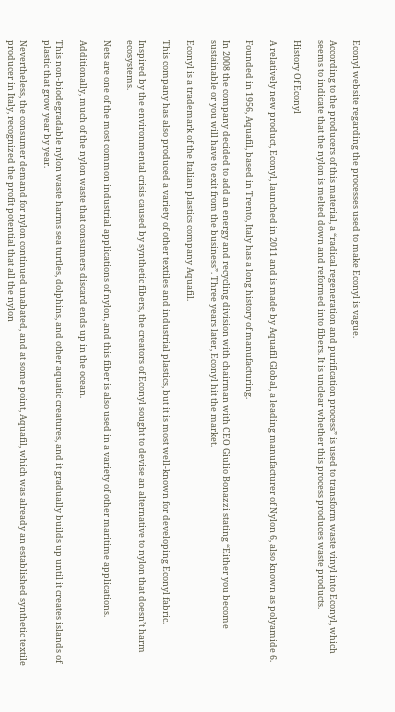Econyl website regarding the processes used to make Econyl is vague.

According to the producers of this material, a “radical regeneration and purification process” is used to transform waste vinyl into Econyl, which seems to indicate that the nylon is melted down and reformed into fibers. It is unclear whether this process produces waste products.

History Of Econyl

A relatively new product, Econyl, launched in 2011 and is made by Aquafil Global, a leading manufacturer of Nylon 6, also known as polyamide 6.

Founded in 1956, Aquafil, based in Trento, Italy has a long history of manufacturing.

In 2008 the company decided to add an energy and recycling division with chairman with CEO Giulio Bonazzi stating “Either you become sustainable or you will have to exit from the business”. Three years later, Econyl hit the market.

Econyl is a trademark of the Italian plastics company Aquafil.

This company has also produced a variety of other textiles and industrial plastics, but it is most well-known for developing Econyl fabric.

Inspired by the environmental crisis caused by synthetic fibers, the creators of Econyl sought to devise an alternative to nylon that doesn’t harm ecosystems.

Nets are one of the most common industrial applications of nylon, and this fiber is also used in a variety of other maritime applications.

Additionally, much of the nylon waste that consumers discard ends up in the ocean.

This non-biodegradable nylon waste harms sea turtles, dolphins, and other aquatic creatures, and it gradually builds up until it creates islands of plastic that grow year by year.

Nevertheless, the consumer demand for nylon continued unabated, and at some point, Aquafil, which was already an established synthetic textile producer in Italy, recognized the profit potential that all the nylon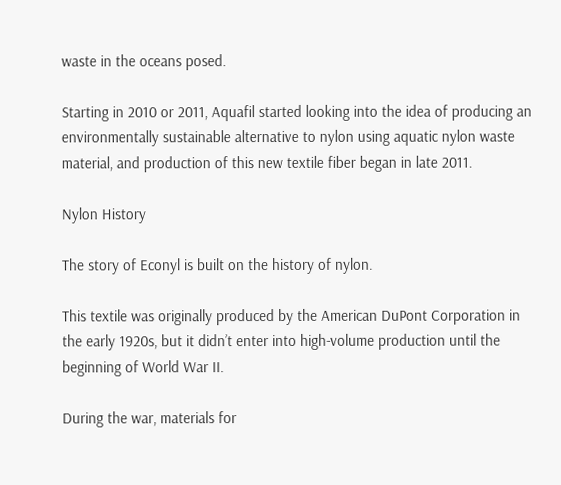waste in the oceans posed.

Starting in 2010 or 2011, Aquafil started looking into the idea of producing an environmentally sustainable alternative to nylon using aquatic nylon waste material, and production of this new textile fiber began in late 2011.

Nylon History

The story of Econyl is built on the history of nylon.

This textile was originally produced by the American DuPont Corporation in the early 1920s, but it didn’t enter into high-volume production until the beginning of World War II.

During the war, materials for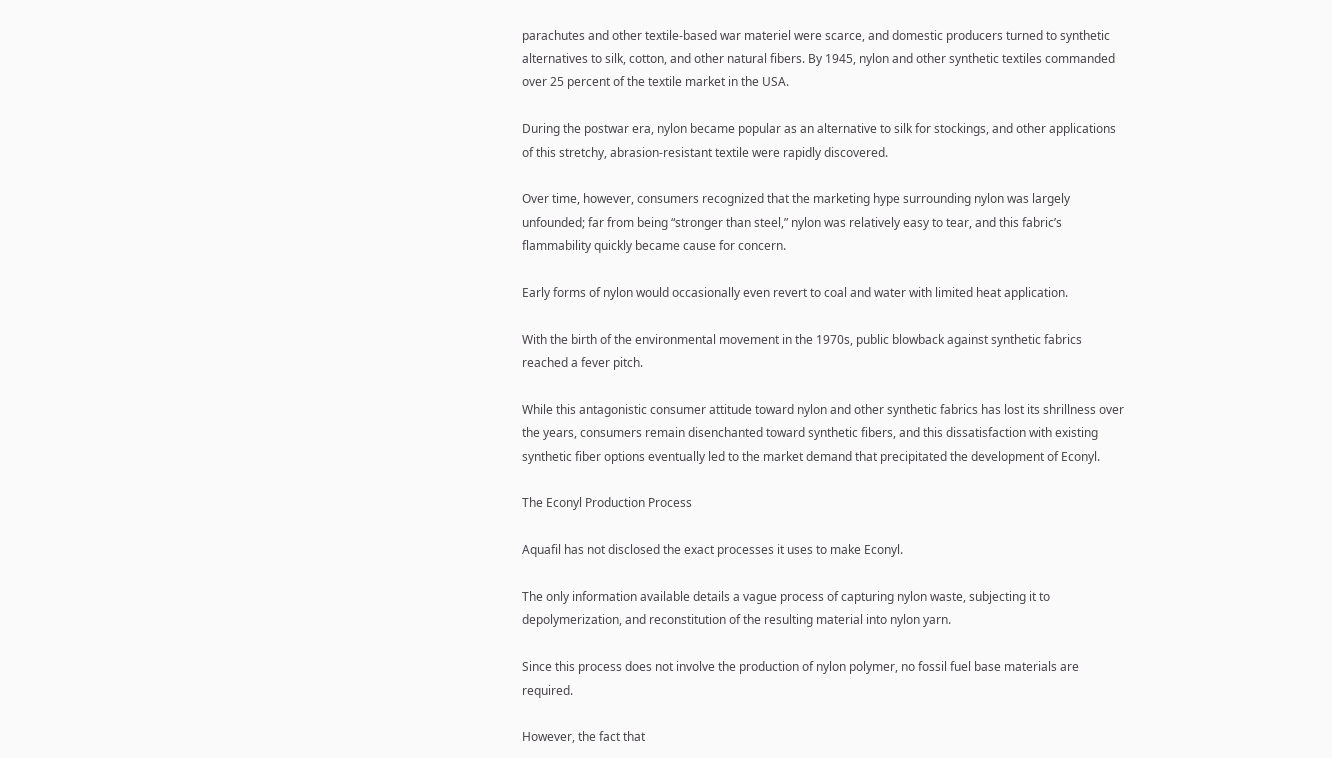parachutes and other textile-based war materiel were scarce, and domestic producers turned to synthetic alternatives to silk, cotton, and other natural fibers. By 1945, nylon and other synthetic textiles commanded over 25 percent of the textile market in the USA.

During the postwar era, nylon became popular as an alternative to silk for stockings, and other applications of this stretchy, abrasion-resistant textile were rapidly discovered.

Over time, however, consumers recognized that the marketing hype surrounding nylon was largely unfounded; far from being “stronger than steel,” nylon was relatively easy to tear, and this fabric’s flammability quickly became cause for concern.

Early forms of nylon would occasionally even revert to coal and water with limited heat application.

With the birth of the environmental movement in the 1970s, public blowback against synthetic fabrics reached a fever pitch.

While this antagonistic consumer attitude toward nylon and other synthetic fabrics has lost its shrillness over the years, consumers remain disenchanted toward synthetic fibers, and this dissatisfaction with existing synthetic fiber options eventually led to the market demand that precipitated the development of Econyl.

The Econyl Production Process

Aquafil has not disclosed the exact processes it uses to make Econyl.

The only information available details a vague process of capturing nylon waste, subjecting it to depolymerization, and reconstitution of the resulting material into nylon yarn.

Since this process does not involve the production of nylon polymer, no fossil fuel base materials are required.

However, the fact that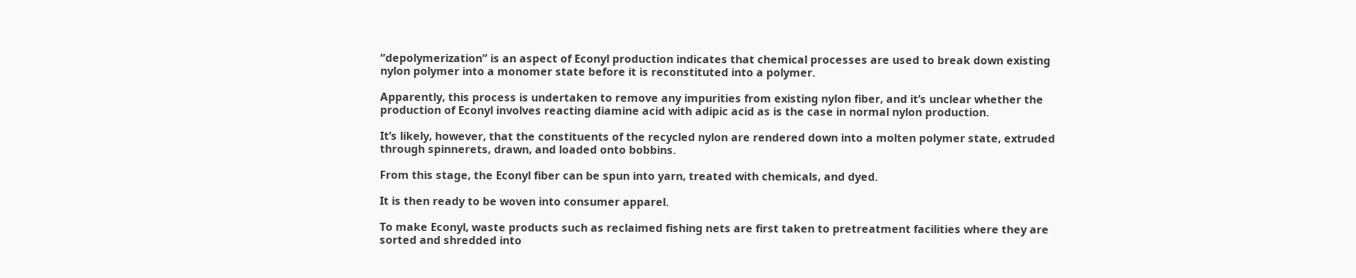“depolymerization” is an aspect of Econyl production indicates that chemical processes are used to break down existing nylon polymer into a monomer state before it is reconstituted into a polymer.

Apparently, this process is undertaken to remove any impurities from existing nylon fiber, and it’s unclear whether the production of Econyl involves reacting diamine acid with adipic acid as is the case in normal nylon production.

It’s likely, however, that the constituents of the recycled nylon are rendered down into a molten polymer state, extruded through spinnerets, drawn, and loaded onto bobbins.

From this stage, the Econyl fiber can be spun into yarn, treated with chemicals, and dyed.

It is then ready to be woven into consumer apparel.

To make Econyl, waste products such as reclaimed fishing nets are first taken to pretreatment facilities where they are sorted and shredded into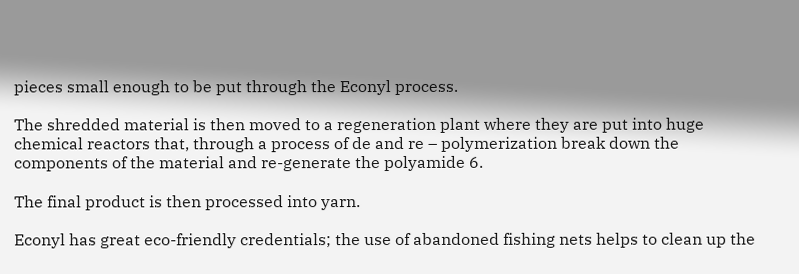pieces small enough to be put through the Econyl process.

The shredded material is then moved to a regeneration plant where they are put into huge chemical reactors that, through a process of de and re – polymerization break down the components of the material and re-generate the polyamide 6.

The final product is then processed into yarn.

Econyl has great eco-friendly credentials; the use of abandoned fishing nets helps to clean up the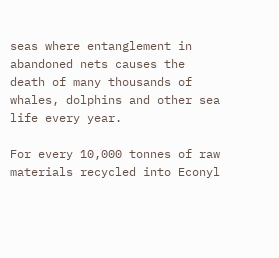seas where entanglement in abandoned nets causes the death of many thousands of whales, dolphins and other sea life every year.

For every 10,000 tonnes of raw materials recycled into Econyl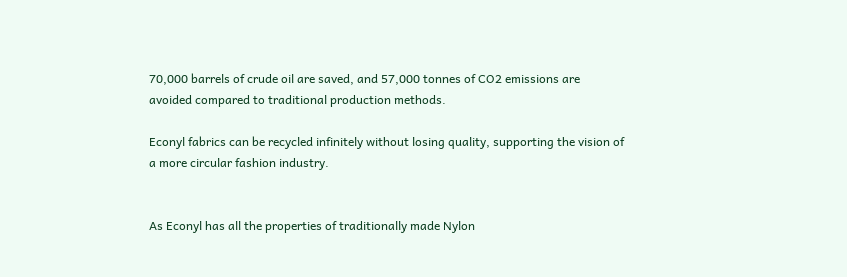70,000 barrels of crude oil are saved, and 57,000 tonnes of CO2 emissions are avoided compared to traditional production methods.

Econyl fabrics can be recycled infinitely without losing quality, supporting the vision of a more circular fashion industry.


As Econyl has all the properties of traditionally made Nylon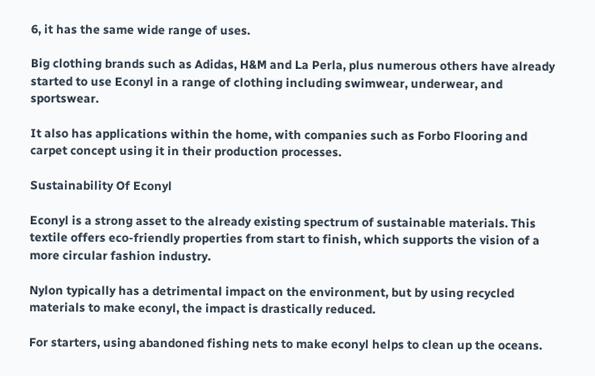6, it has the same wide range of uses.

Big clothing brands such as Adidas, H&M and La Perla, plus numerous others have already started to use Econyl in a range of clothing including swimwear, underwear, and sportswear.

It also has applications within the home, with companies such as Forbo Flooring and carpet concept using it in their production processes.

Sustainability Of Econyl

Econyl is a strong asset to the already existing spectrum of sustainable materials. This textile offers eco-friendly properties from start to finish, which supports the vision of a more circular fashion industry.

Nylon typically has a detrimental impact on the environment, but by using recycled materials to make econyl, the impact is drastically reduced.

For starters, using abandoned fishing nets to make econyl helps to clean up the oceans.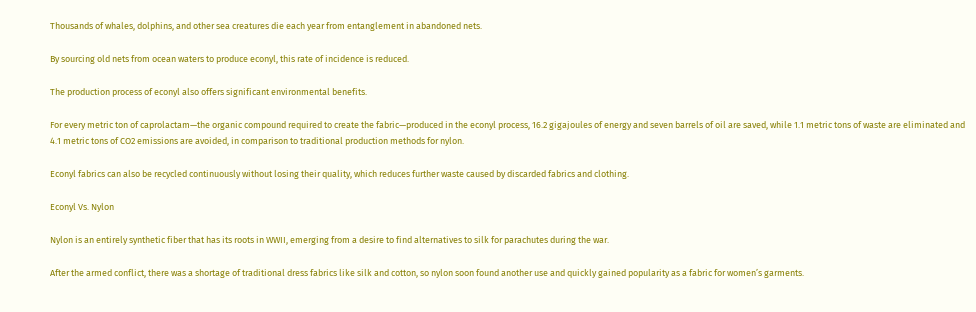Thousands of whales, dolphins, and other sea creatures die each year from entanglement in abandoned nets.

By sourcing old nets from ocean waters to produce econyl, this rate of incidence is reduced.

The production process of econyl also offers significant environmental benefits.

For every metric ton of caprolactam—the organic compound required to create the fabric—produced in the econyl process, 16.2 gigajoules of energy and seven barrels of oil are saved, while 1.1 metric tons of waste are eliminated and 4.1 metric tons of CO2 emissions are avoided, in comparison to traditional production methods for nylon.

Econyl fabrics can also be recycled continuously without losing their quality, which reduces further waste caused by discarded fabrics and clothing.

Econyl Vs. Nylon

Nylon is an entirely synthetic fiber that has its roots in WWII, emerging from a desire to find alternatives to silk for parachutes during the war.

After the armed conflict, there was a shortage of traditional dress fabrics like silk and cotton, so nylon soon found another use and quickly gained popularity as a fabric for women’s garments.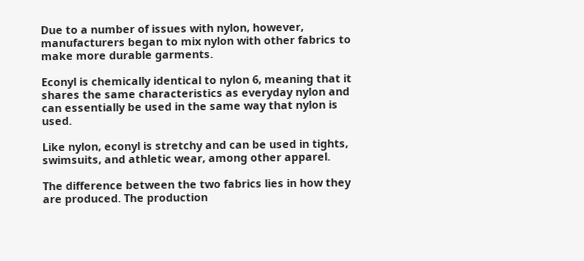Due to a number of issues with nylon, however, manufacturers began to mix nylon with other fabrics to make more durable garments.

Econyl is chemically identical to nylon 6, meaning that it shares the same characteristics as everyday nylon and can essentially be used in the same way that nylon is used.

Like nylon, econyl is stretchy and can be used in tights, swimsuits, and athletic wear, among other apparel.

The difference between the two fabrics lies in how they are produced. The production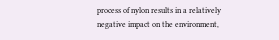process of nylon results in a relatively negative impact on the environment,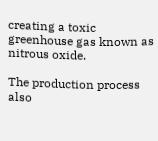creating a toxic greenhouse gas known as nitrous oxide.

The production process also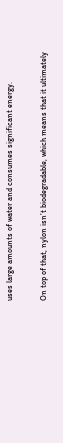uses large amounts of water and consumes significant energy.

On top of that, nylon isn’t biodegradable, which means that it ultimately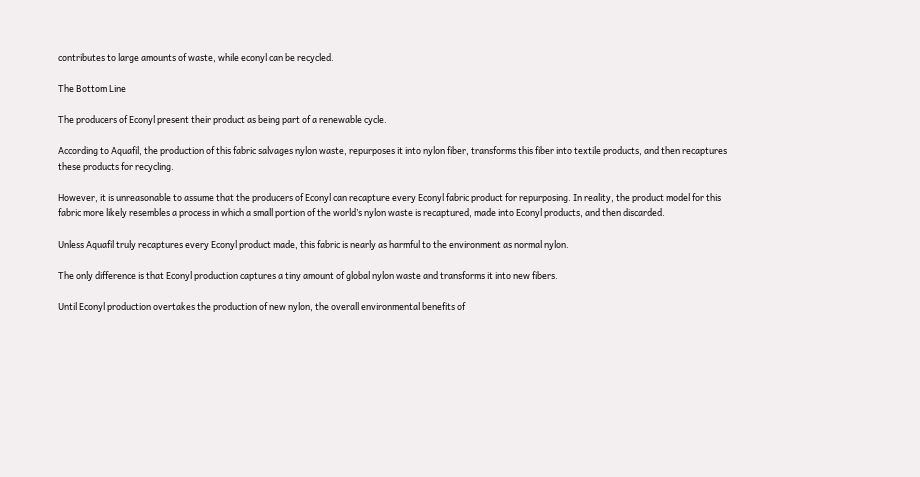contributes to large amounts of waste, while econyl can be recycled.

The Bottom Line

The producers of Econyl present their product as being part of a renewable cycle.

According to Aquafil, the production of this fabric salvages nylon waste, repurposes it into nylon fiber, transforms this fiber into textile products, and then recaptures these products for recycling.

However, it is unreasonable to assume that the producers of Econyl can recapture every Econyl fabric product for repurposing. In reality, the product model for this fabric more likely resembles a process in which a small portion of the world’s nylon waste is recaptured, made into Econyl products, and then discarded.

Unless Aquafil truly recaptures every Econyl product made, this fabric is nearly as harmful to the environment as normal nylon.

The only difference is that Econyl production captures a tiny amount of global nylon waste and transforms it into new fibers.

Until Econyl production overtakes the production of new nylon, the overall environmental benefits of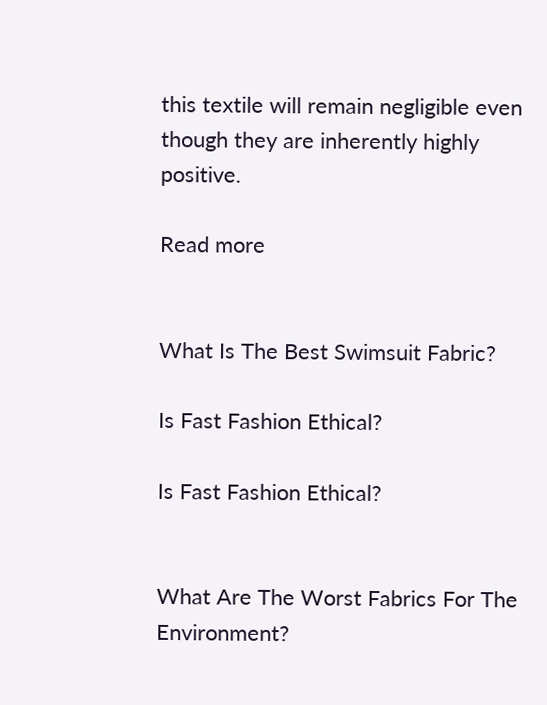this textile will remain negligible even though they are inherently highly positive.

Read more


What Is The Best Swimsuit Fabric?

Is Fast Fashion Ethical?

Is Fast Fashion Ethical?


What Are The Worst Fabrics For The Environment?